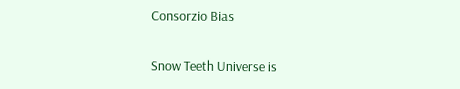Consorzio Bias

Snow Teeth Universe is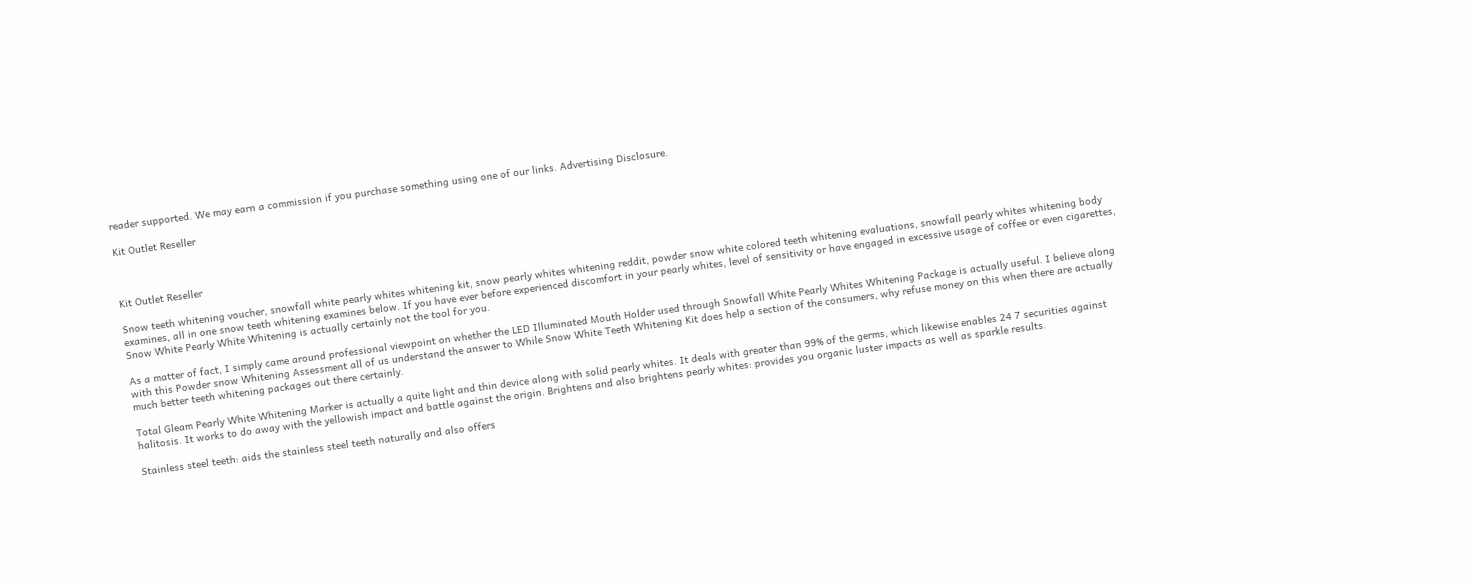reader supported. We may earn a commission if you purchase something using one of our links. Advertising Disclosure.

Kit Outlet Reseller



Kit Outlet Reseller

Snow teeth whitening voucher, snowfall white pearly whites whitening kit, snow pearly whites whitening reddit, powder snow white colored teeth whitening evaluations, snowfall pearly whites whitening body examines, all in one snow teeth whitening examines below. If you have ever before experienced discomfort in your pearly whites, level of sensitivity or have engaged in excessive usage of coffee or even cigarettes, Snow White Pearly White Whitening is actually certainly not the tool for you.

As a matter of fact, I simply came around professional viewpoint on whether the LED Illuminated Mouth Holder used through Snowfall White Pearly Whites Whitening Package is actually useful. I believe along with this Powder snow Whitening Assessment all of us understand the answer to While Snow White Teeth Whitening Kit does help a section of the consumers, why refuse money on this when there are actually much better teeth whitening packages out there certainly.

Total Gleam Pearly White Whitening Marker is actually a quite light and thin device along with solid pearly whites. It deals with greater than 99% of the germs, which likewise enables 24 7 securities against halitosis. It works to do away with the yellowish impact and battle against the origin. Brightens and also brightens pearly whites: provides you organic luster impacts as well as sparkle results.

Stainless steel teeth: aids the stainless steel teeth naturally and also offers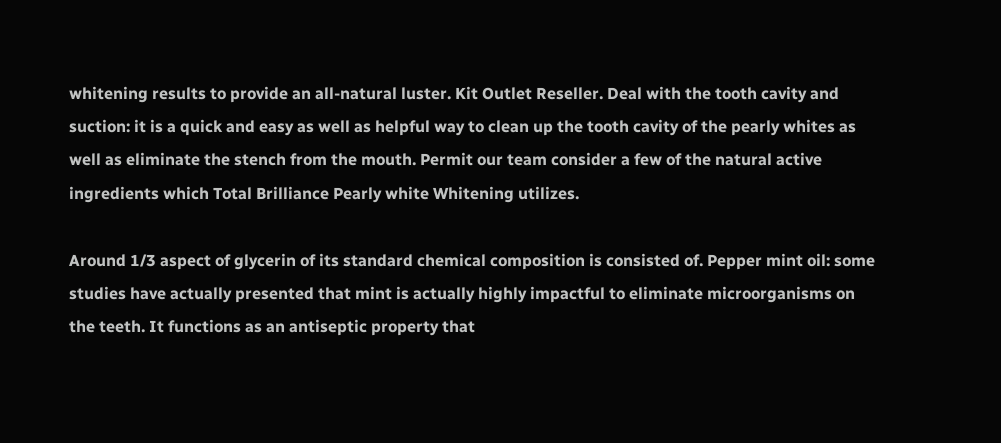whitening results to provide an all-natural luster. Kit Outlet Reseller. Deal with the tooth cavity and suction: it is a quick and easy as well as helpful way to clean up the tooth cavity of the pearly whites as well as eliminate the stench from the mouth. Permit our team consider a few of the natural active ingredients which Total Brilliance Pearly white Whitening utilizes.

Around 1/3 aspect of glycerin of its standard chemical composition is consisted of. Pepper mint oil: some studies have actually presented that mint is actually highly impactful to eliminate microorganisms on the teeth. It functions as an antiseptic property that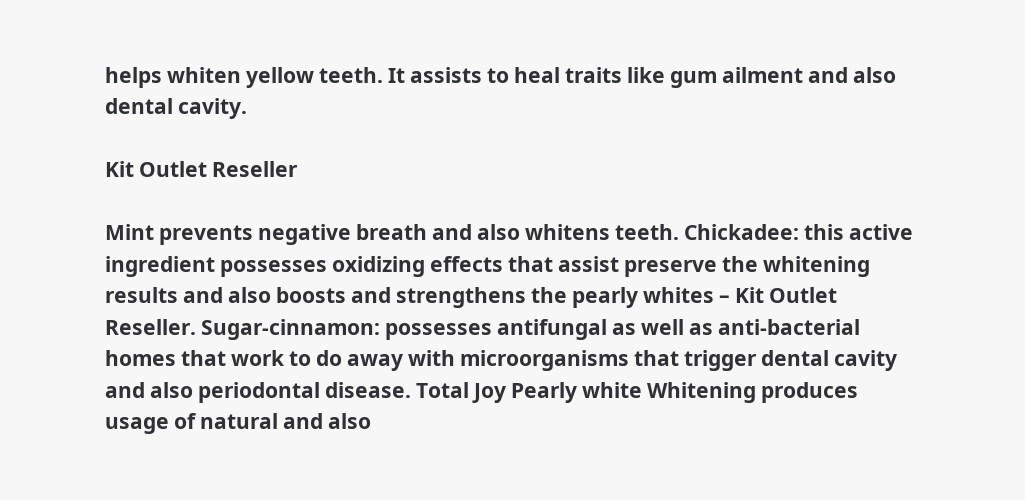helps whiten yellow teeth. It assists to heal traits like gum ailment and also dental cavity.

Kit Outlet Reseller

Mint prevents negative breath and also whitens teeth. Chickadee: this active ingredient possesses oxidizing effects that assist preserve the whitening results and also boosts and strengthens the pearly whites – Kit Outlet Reseller. Sugar-cinnamon: possesses antifungal as well as anti-bacterial homes that work to do away with microorganisms that trigger dental cavity and also periodontal disease. Total Joy Pearly white Whitening produces usage of natural and also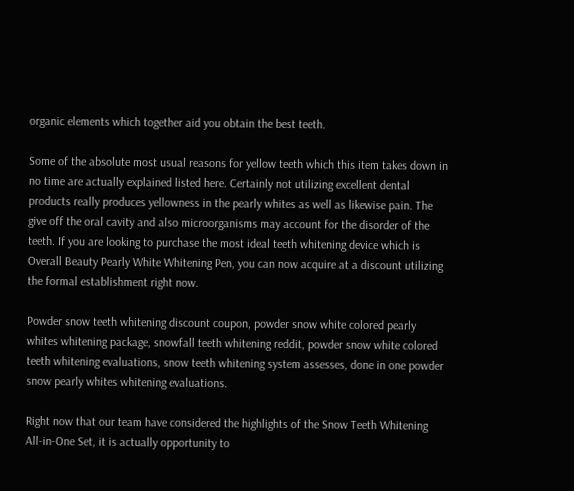organic elements which together aid you obtain the best teeth.

Some of the absolute most usual reasons for yellow teeth which this item takes down in no time are actually explained listed here. Certainly not utilizing excellent dental products really produces yellowness in the pearly whites as well as likewise pain. The give off the oral cavity and also microorganisms may account for the disorder of the teeth. If you are looking to purchase the most ideal teeth whitening device which is Overall Beauty Pearly White Whitening Pen, you can now acquire at a discount utilizing the formal establishment right now.

Powder snow teeth whitening discount coupon, powder snow white colored pearly whites whitening package, snowfall teeth whitening reddit, powder snow white colored teeth whitening evaluations, snow teeth whitening system assesses, done in one powder snow pearly whites whitening evaluations.

Right now that our team have considered the highlights of the Snow Teeth Whitening All-in-One Set, it is actually opportunity to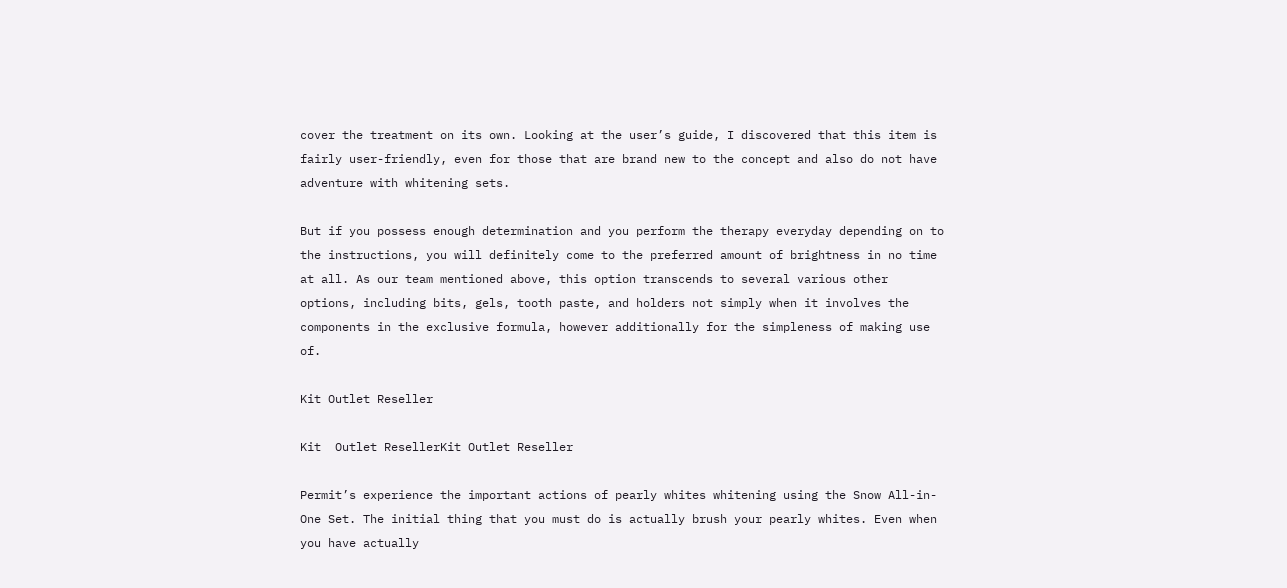cover the treatment on its own. Looking at the user’s guide, I discovered that this item is fairly user-friendly, even for those that are brand new to the concept and also do not have adventure with whitening sets.

But if you possess enough determination and you perform the therapy everyday depending on to the instructions, you will definitely come to the preferred amount of brightness in no time at all. As our team mentioned above, this option transcends to several various other options, including bits, gels, tooth paste, and holders not simply when it involves the components in the exclusive formula, however additionally for the simpleness of making use of.

Kit Outlet Reseller

Kit  Outlet ResellerKit Outlet Reseller

Permit’s experience the important actions of pearly whites whitening using the Snow All-in-One Set. The initial thing that you must do is actually brush your pearly whites. Even when you have actually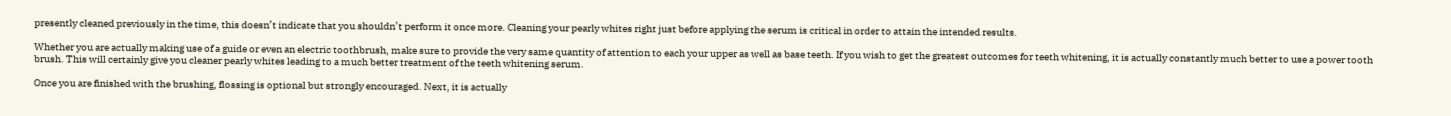presently cleaned previously in the time, this doesn’t indicate that you shouldn’t perform it once more. Cleaning your pearly whites right just before applying the serum is critical in order to attain the intended results.

Whether you are actually making use of a guide or even an electric toothbrush, make sure to provide the very same quantity of attention to each your upper as well as base teeth. If you wish to get the greatest outcomes for teeth whitening, it is actually constantly much better to use a power tooth brush. This will certainly give you cleaner pearly whites leading to a much better treatment of the teeth whitening serum.

Once you are finished with the brushing, flossing is optional but strongly encouraged. Next, it is actually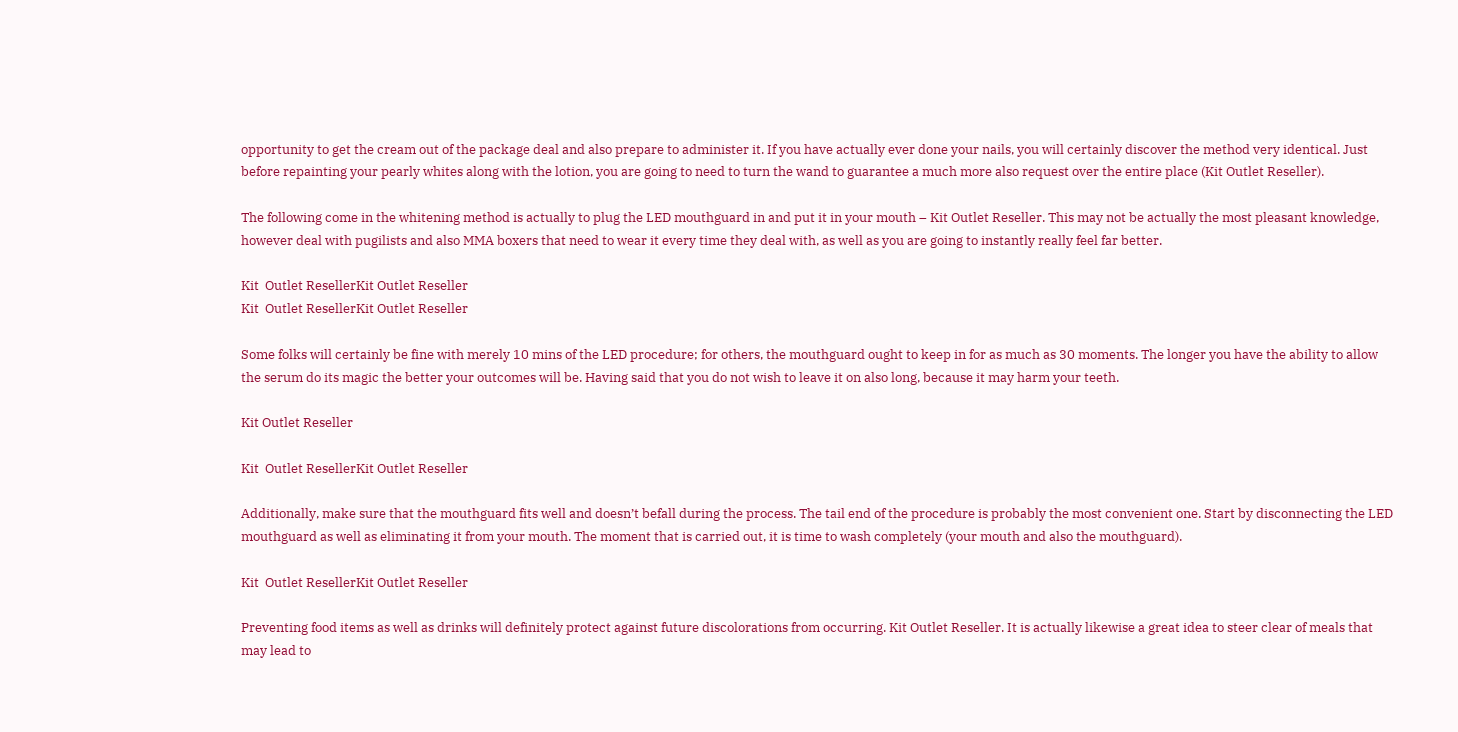opportunity to get the cream out of the package deal and also prepare to administer it. If you have actually ever done your nails, you will certainly discover the method very identical. Just before repainting your pearly whites along with the lotion, you are going to need to turn the wand to guarantee a much more also request over the entire place (Kit Outlet Reseller).

The following come in the whitening method is actually to plug the LED mouthguard in and put it in your mouth – Kit Outlet Reseller. This may not be actually the most pleasant knowledge, however deal with pugilists and also MMA boxers that need to wear it every time they deal with, as well as you are going to instantly really feel far better.

Kit  Outlet ResellerKit Outlet Reseller
Kit  Outlet ResellerKit Outlet Reseller

Some folks will certainly be fine with merely 10 mins of the LED procedure; for others, the mouthguard ought to keep in for as much as 30 moments. The longer you have the ability to allow the serum do its magic the better your outcomes will be. Having said that you do not wish to leave it on also long, because it may harm your teeth.

Kit Outlet Reseller

Kit  Outlet ResellerKit Outlet Reseller

Additionally, make sure that the mouthguard fits well and doesn’t befall during the process. The tail end of the procedure is probably the most convenient one. Start by disconnecting the LED mouthguard as well as eliminating it from your mouth. The moment that is carried out, it is time to wash completely (your mouth and also the mouthguard).

Kit  Outlet ResellerKit Outlet Reseller

Preventing food items as well as drinks will definitely protect against future discolorations from occurring. Kit Outlet Reseller. It is actually likewise a great idea to steer clear of meals that may lead to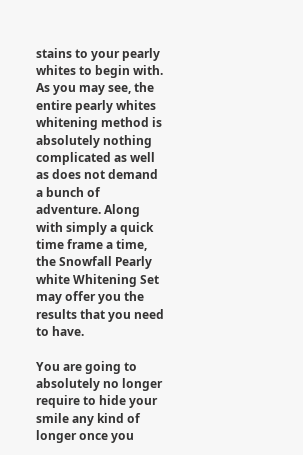stains to your pearly whites to begin with. As you may see, the entire pearly whites whitening method is absolutely nothing complicated as well as does not demand a bunch of adventure. Along with simply a quick time frame a time, the Snowfall Pearly white Whitening Set may offer you the results that you need to have.

You are going to absolutely no longer require to hide your smile any kind of longer once you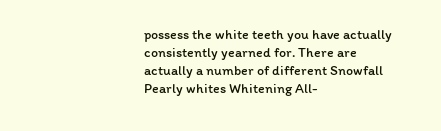possess the white teeth you have actually consistently yearned for. There are actually a number of different Snowfall Pearly whites Whitening All-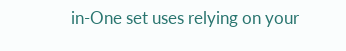in-One set uses relying on your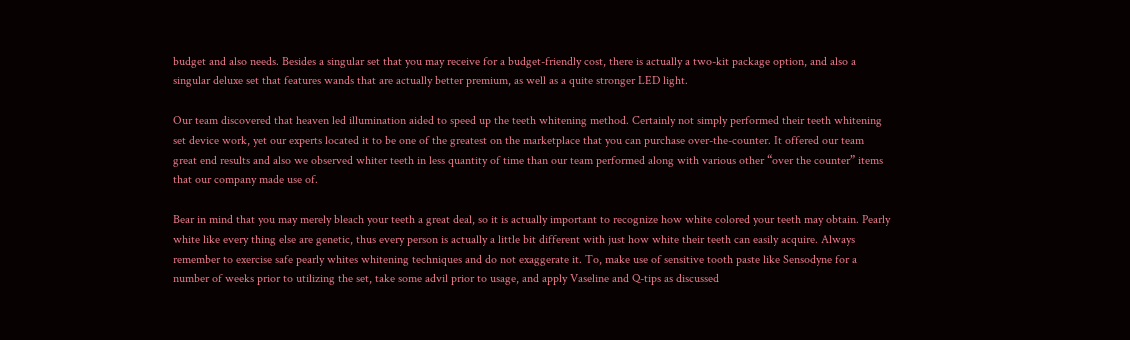budget and also needs. Besides a singular set that you may receive for a budget-friendly cost, there is actually a two-kit package option, and also a singular deluxe set that features wands that are actually better premium, as well as a quite stronger LED light.

Our team discovered that heaven led illumination aided to speed up the teeth whitening method. Certainly not simply performed their teeth whitening set device work, yet our experts located it to be one of the greatest on the marketplace that you can purchase over-the-counter. It offered our team great end results and also we observed whiter teeth in less quantity of time than our team performed along with various other “over the counter” items that our company made use of.

Bear in mind that you may merely bleach your teeth a great deal, so it is actually important to recognize how white colored your teeth may obtain. Pearly white like every thing else are genetic, thus every person is actually a little bit different with just how white their teeth can easily acquire. Always remember to exercise safe pearly whites whitening techniques and do not exaggerate it. To, make use of sensitive tooth paste like Sensodyne for a number of weeks prior to utilizing the set, take some advil prior to usage, and apply Vaseline and Q-tips as discussed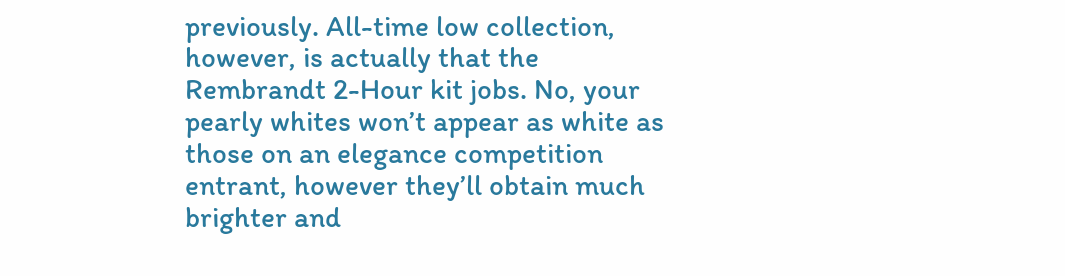previously. All-time low collection, however, is actually that the Rembrandt 2-Hour kit jobs. No, your pearly whites won’t appear as white as those on an elegance competition entrant, however they’ll obtain much brighter and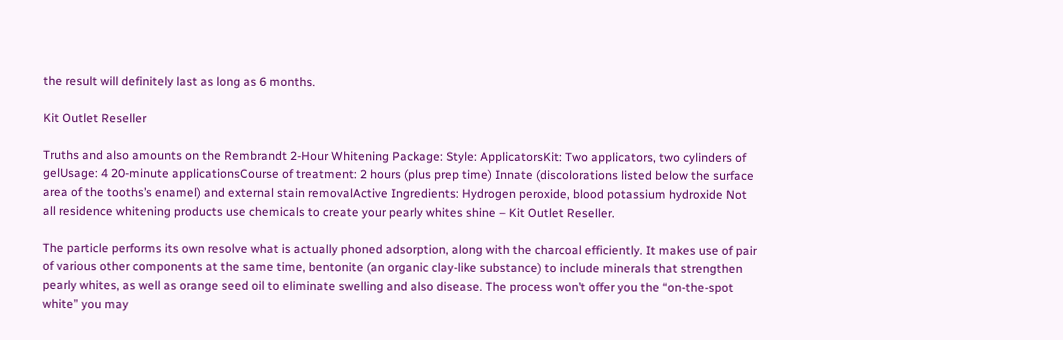the result will definitely last as long as 6 months.

Kit Outlet Reseller

Truths and also amounts on the Rembrandt 2-Hour Whitening Package: Style: ApplicatorsKit: Two applicators, two cylinders of gelUsage: 4 20-minute applicationsCourse of treatment: 2 hours (plus prep time) Innate (discolorations listed below the surface area of the tooths’s enamel) and external stain removalActive Ingredients: Hydrogen peroxide, blood potassium hydroxide Not all residence whitening products use chemicals to create your pearly whites shine – Kit Outlet Reseller.

The particle performs its own resolve what is actually phoned adsorption, along with the charcoal efficiently. It makes use of pair of various other components at the same time, bentonite (an organic clay-like substance) to include minerals that strengthen pearly whites, as well as orange seed oil to eliminate swelling and also disease. The process won’t offer you the “on-the-spot white” you may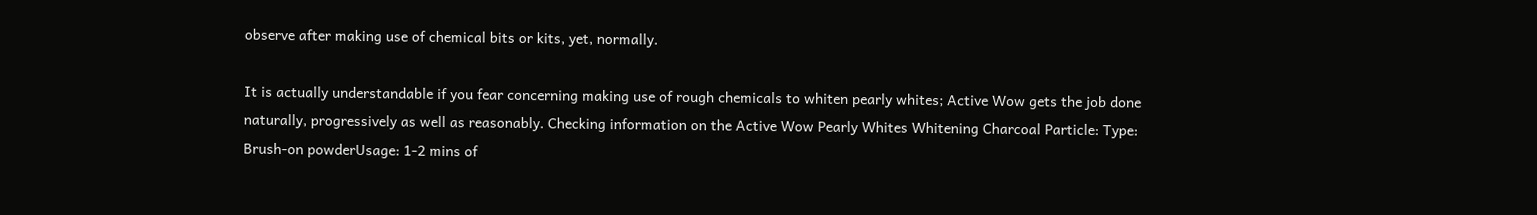observe after making use of chemical bits or kits, yet, normally.

It is actually understandable if you fear concerning making use of rough chemicals to whiten pearly whites; Active Wow gets the job done naturally, progressively as well as reasonably. Checking information on the Active Wow Pearly Whites Whitening Charcoal Particle: Type: Brush-on powderUsage: 1-2 mins of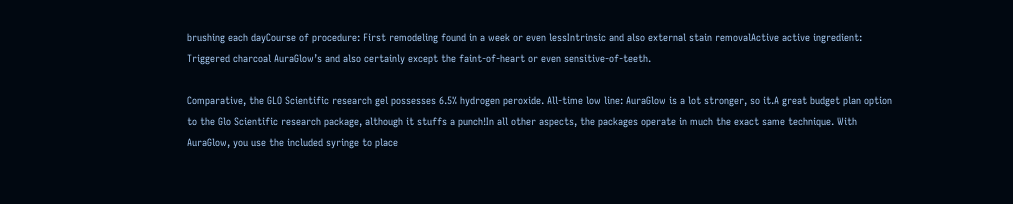brushing each dayCourse of procedure: First remodeling found in a week or even lessIntrinsic and also external stain removalActive active ingredient: Triggered charcoal AuraGlow’s and also certainly except the faint-of-heart or even sensitive-of-teeth.

Comparative, the GLO Scientific research gel possesses 6.5% hydrogen peroxide. All-time low line: AuraGlow is a lot stronger, so it.A great budget plan option to the Glo Scientific research package, although it stuffs a punch!In all other aspects, the packages operate in much the exact same technique. With AuraGlow, you use the included syringe to place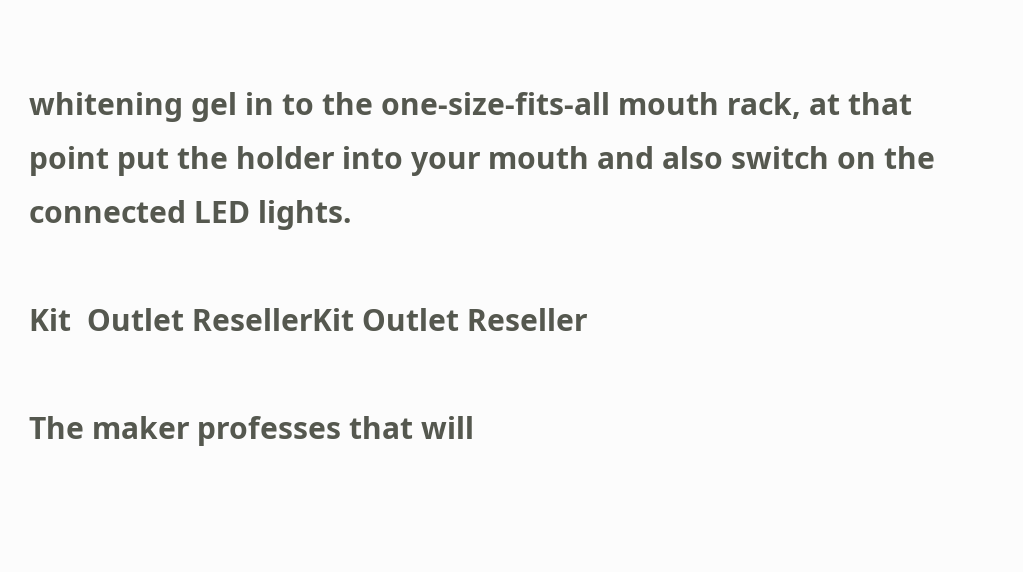whitening gel in to the one-size-fits-all mouth rack, at that point put the holder into your mouth and also switch on the connected LED lights.

Kit  Outlet ResellerKit Outlet Reseller

The maker professes that will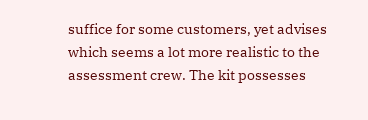suffice for some customers, yet advises which seems a lot more realistic to the assessment crew. The kit possesses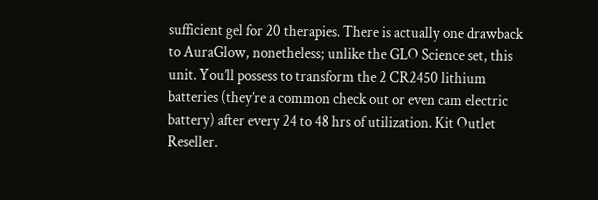sufficient gel for 20 therapies. There is actually one drawback to AuraGlow, nonetheless; unlike the GLO Science set, this unit. You’ll possess to transform the 2 CR2450 lithium batteries (they’re a common check out or even cam electric battery) after every 24 to 48 hrs of utilization. Kit Outlet Reseller.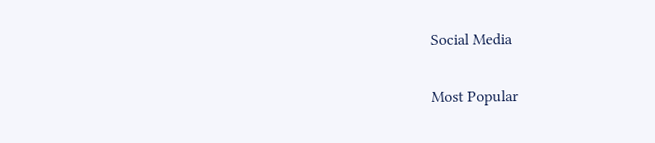Social Media

Most Popular